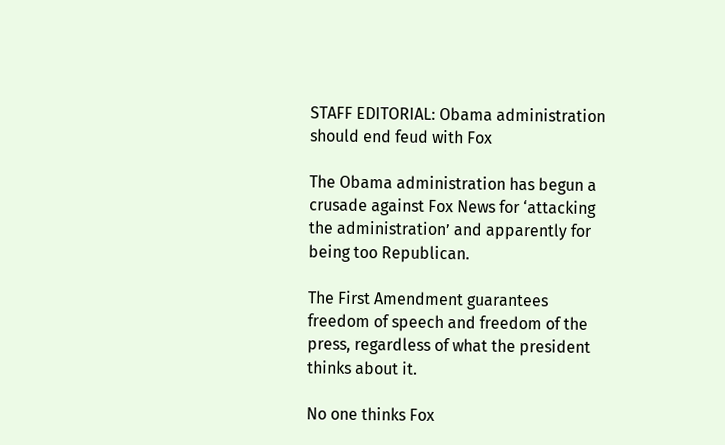STAFF EDITORIAL: Obama administration should end feud with Fox

The Obama administration has begun a crusade against Fox News for ‘attacking the administration’ and apparently for being too Republican.

The First Amendment guarantees freedom of speech and freedom of the press, regardless of what the president thinks about it.

No one thinks Fox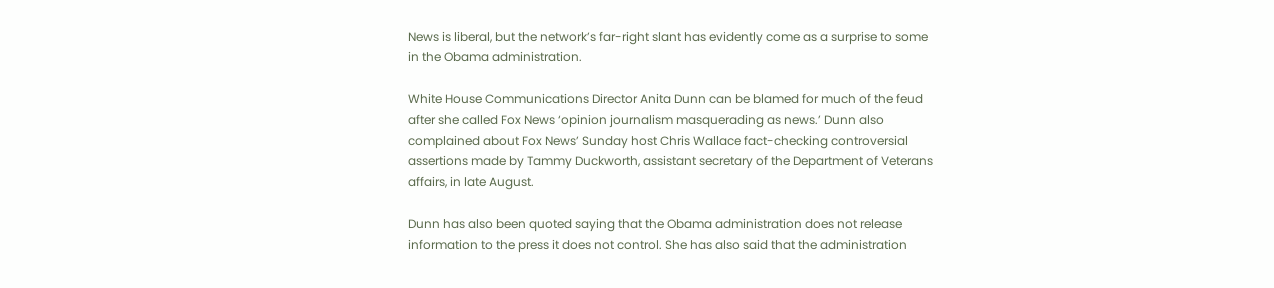News is liberal, but the network’s far-right slant has evidently come as a surprise to some in the Obama administration.

White House Communications Director Anita Dunn can be blamed for much of the feud after she called Fox News ‘opinion journalism masquerading as news.’ Dunn also complained about Fox News’ Sunday host Chris Wallace fact-checking controversial assertions made by Tammy Duckworth, assistant secretary of the Department of Veterans affairs, in late August.

Dunn has also been quoted saying that the Obama administration does not release information to the press it does not control. She has also said that the administration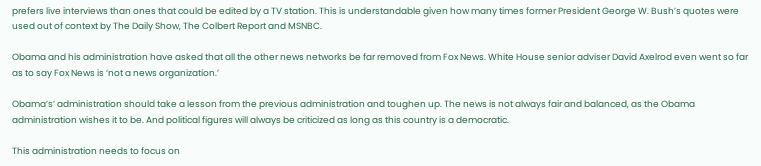prefers live interviews than ones that could be edited by a TV station. This is understandable given how many times former President George W. Bush’s quotes were used out of context by The Daily Show, The Colbert Report and MSNBC.

Obama and his administration have asked that all the other news networks be far removed from Fox News. White House senior adviser David Axelrod even went so far as to say Fox News is ‘not a news organization.’

Obama’s’ administration should take a lesson from the previous administration and toughen up. The news is not always fair and balanced, as the Obama administration wishes it to be. And political figures will always be criticized as long as this country is a democratic.

This administration needs to focus on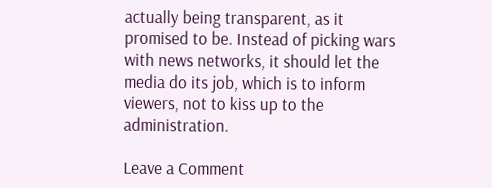actually being transparent, as it promised to be. Instead of picking wars with news networks, it should let the media do its job, which is to inform viewers, not to kiss up to the administration.

Leave a Comment